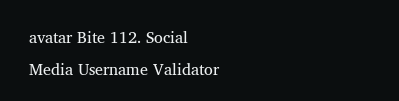avatar Bite 112. Social Media Username Validator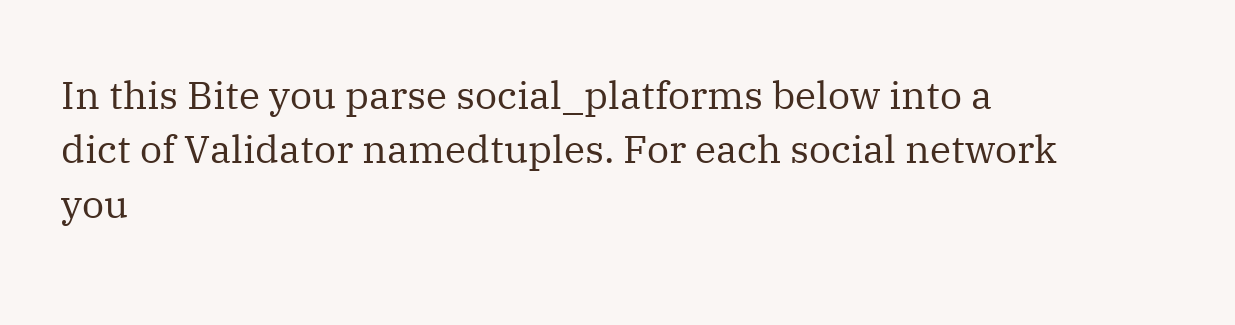In this Bite you parse social_platforms below into a dict of Validator namedtuples. For each social network you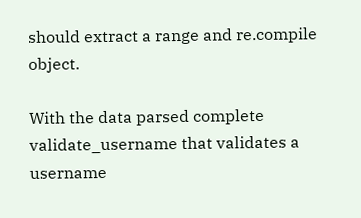should extract a range and re.compile object.

With the data parsed complete validate_username that validates a username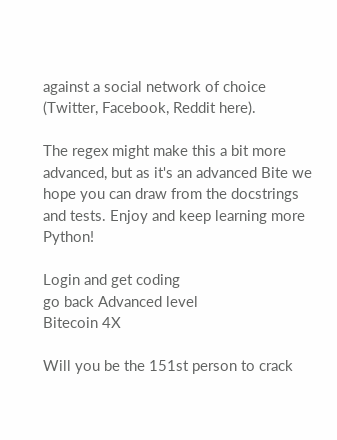against a social network of choice (Twitter, Facebook, Reddit here).

The regex might make this a bit more advanced, but as it's an advanced Bite we hope you can draw from the docstrings and tests. Enjoy and keep learning more Python!

Login and get coding
go back Advanced level
Bitecoin 4X

Will you be the 151st person to crack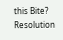this Bite?
Resolution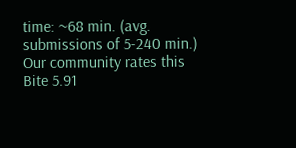time: ~68 min. (avg. submissions of 5-240 min.)
Our community rates this Bite 5.91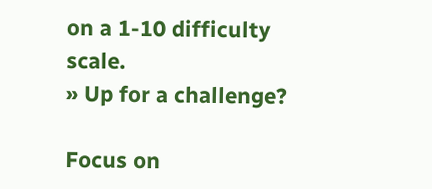on a 1-10 difficulty scale.
» Up for a challenge?

Focus on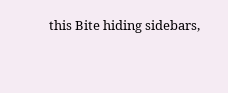this Bite hiding sidebars,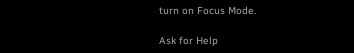turn on Focus Mode.

Ask for Help